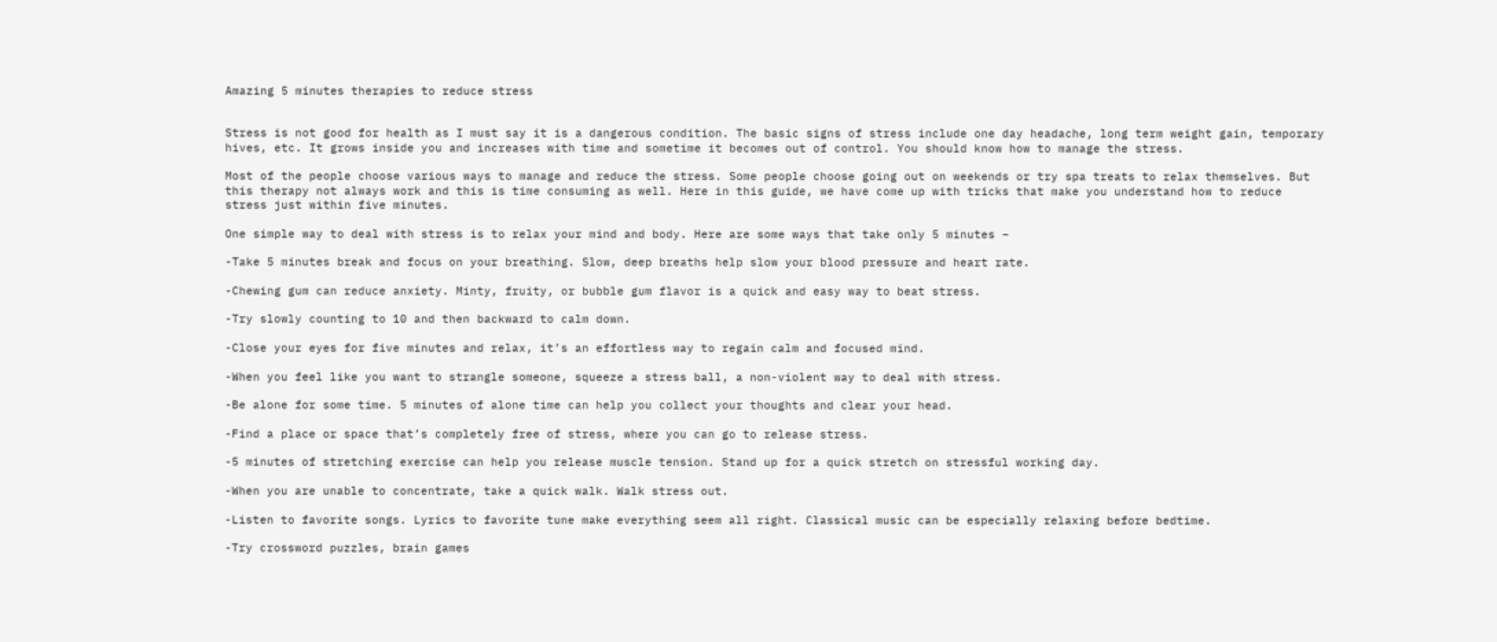Amazing 5 minutes therapies to reduce stress


Stress is not good for health as I must say it is a dangerous condition. The basic signs of stress include one day headache, long term weight gain, temporary hives, etc. It grows inside you and increases with time and sometime it becomes out of control. You should know how to manage the stress.

Most of the people choose various ways to manage and reduce the stress. Some people choose going out on weekends or try spa treats to relax themselves. But this therapy not always work and this is time consuming as well. Here in this guide, we have come up with tricks that make you understand how to reduce stress just within five minutes.

One simple way to deal with stress is to relax your mind and body. Here are some ways that take only 5 minutes –

-Take 5 minutes break and focus on your breathing. Slow, deep breaths help slow your blood pressure and heart rate.

-Chewing gum can reduce anxiety. Minty, fruity, or bubble gum flavor is a quick and easy way to beat stress.

-Try slowly counting to 10 and then backward to calm down.

-Close your eyes for five minutes and relax, it’s an effortless way to regain calm and focused mind.

-When you feel like you want to strangle someone, squeeze a stress ball, a non-violent way to deal with stress.

-Be alone for some time. 5 minutes of alone time can help you collect your thoughts and clear your head.

-Find a place or space that’s completely free of stress, where you can go to release stress.

-5 minutes of stretching exercise can help you release muscle tension. Stand up for a quick stretch on stressful working day.

-When you are unable to concentrate, take a quick walk. Walk stress out.

-Listen to favorite songs. Lyrics to favorite tune make everything seem all right. Classical music can be especially relaxing before bedtime.

-Try crossword puzzles, brain games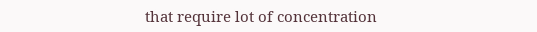that require lot of concentration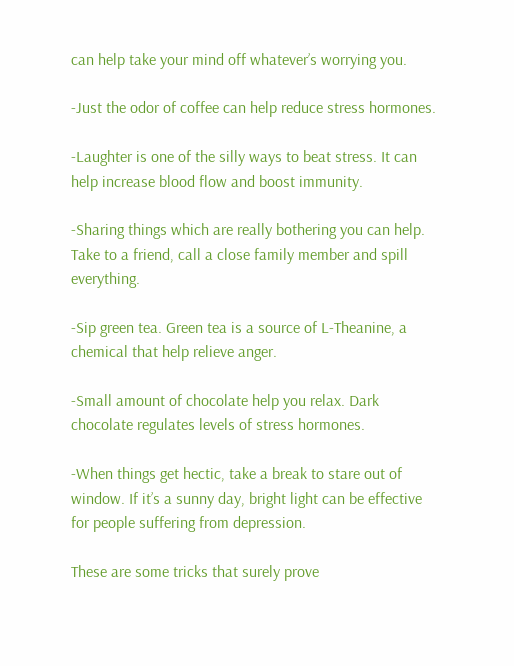can help take your mind off whatever’s worrying you.

-Just the odor of coffee can help reduce stress hormones.

-Laughter is one of the silly ways to beat stress. It can help increase blood flow and boost immunity.

-Sharing things which are really bothering you can help. Take to a friend, call a close family member and spill everything.

-Sip green tea. Green tea is a source of L-Theanine, a chemical that help relieve anger.

-Small amount of chocolate help you relax. Dark chocolate regulates levels of stress hormones.

-When things get hectic, take a break to stare out of window. If it’s a sunny day, bright light can be effective for people suffering from depression.

These are some tricks that surely prove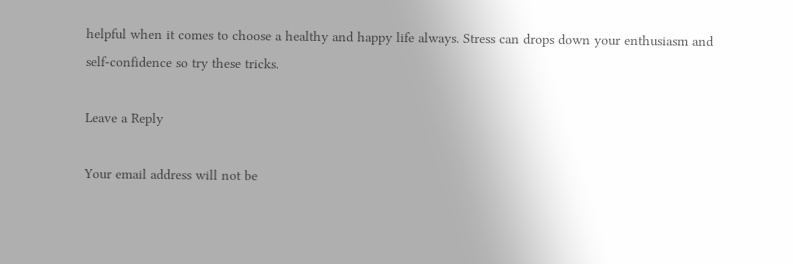helpful when it comes to choose a healthy and happy life always. Stress can drops down your enthusiasm and self-confidence so try these tricks.

Leave a Reply

Your email address will not be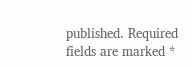published. Required fields are marked *